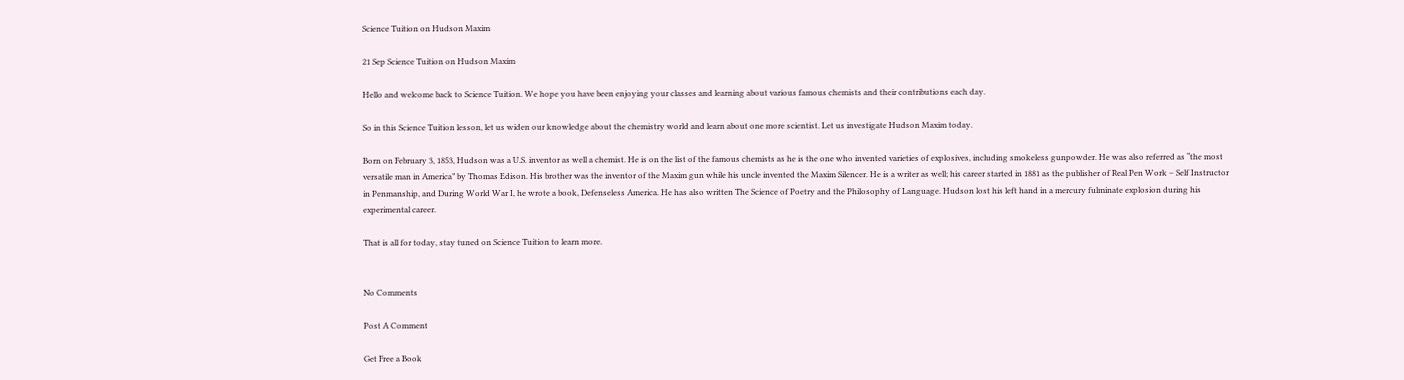Science Tuition on Hudson Maxim

21 Sep Science Tuition on Hudson Maxim

Hello and welcome back to Science Tuition. We hope you have been enjoying your classes and learning about various famous chemists and their contributions each day.

So in this Science Tuition lesson, let us widen our knowledge about the chemistry world and learn about one more scientist. Let us investigate Hudson Maxim today.

Born on February 3, 1853, Hudson was a U.S. inventor as well a chemist. He is on the list of the famous chemists as he is the one who invented varieties of explosives, including smokeless gunpowder. He was also referred as “the most versatile man in America” by Thomas Edison. His brother was the inventor of the Maxim gun while his uncle invented the Maxim Silencer. He is a writer as well; his career started in 1881 as the publisher of Real Pen Work – Self Instructor in Penmanship, and During World War I, he wrote a book, Defenseless America. He has also written The Science of Poetry and the Philosophy of Language. Hudson lost his left hand in a mercury fulminate explosion during his experimental career.

That is all for today, stay tuned on Science Tuition to learn more.


No Comments

Post A Comment

Get Free a Book